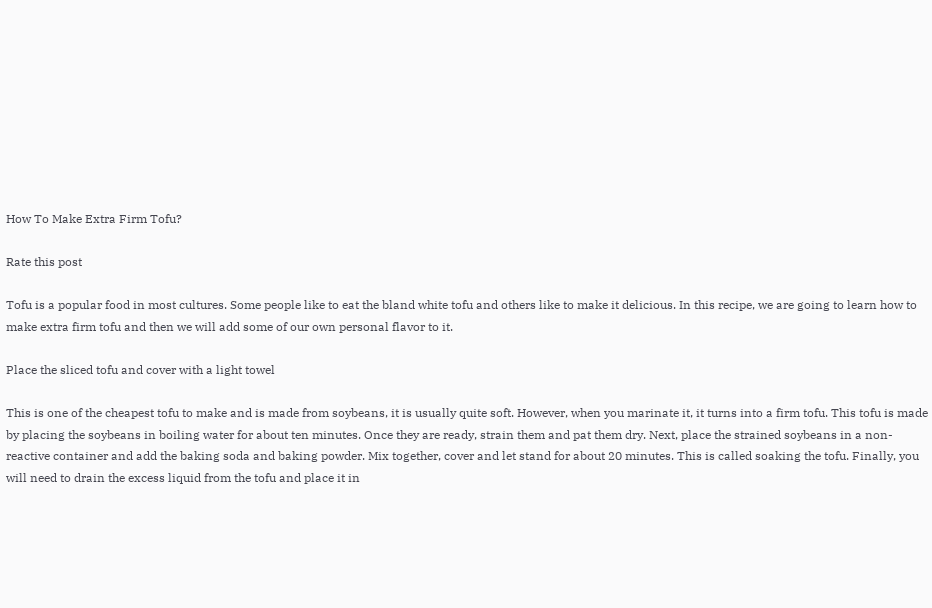How To Make Extra Firm Tofu?

Rate this post

Tofu is a popular food in most cultures. Some people like to eat the bland white tofu and others like to make it delicious. In this recipe, we are going to learn how to make extra firm tofu and then we will add some of our own personal flavor to it.

Place the sliced tofu and cover with a light towel

This is one of the cheapest tofu to make and is made from soybeans, it is usually quite soft. However, when you marinate it, it turns into a firm tofu. This tofu is made by placing the soybeans in boiling water for about ten minutes. Once they are ready, strain them and pat them dry. Next, place the strained soybeans in a non-reactive container and add the baking soda and baking powder. Mix together, cover and let stand for about 20 minutes. This is called soaking the tofu. Finally, you will need to drain the excess liquid from the tofu and place it in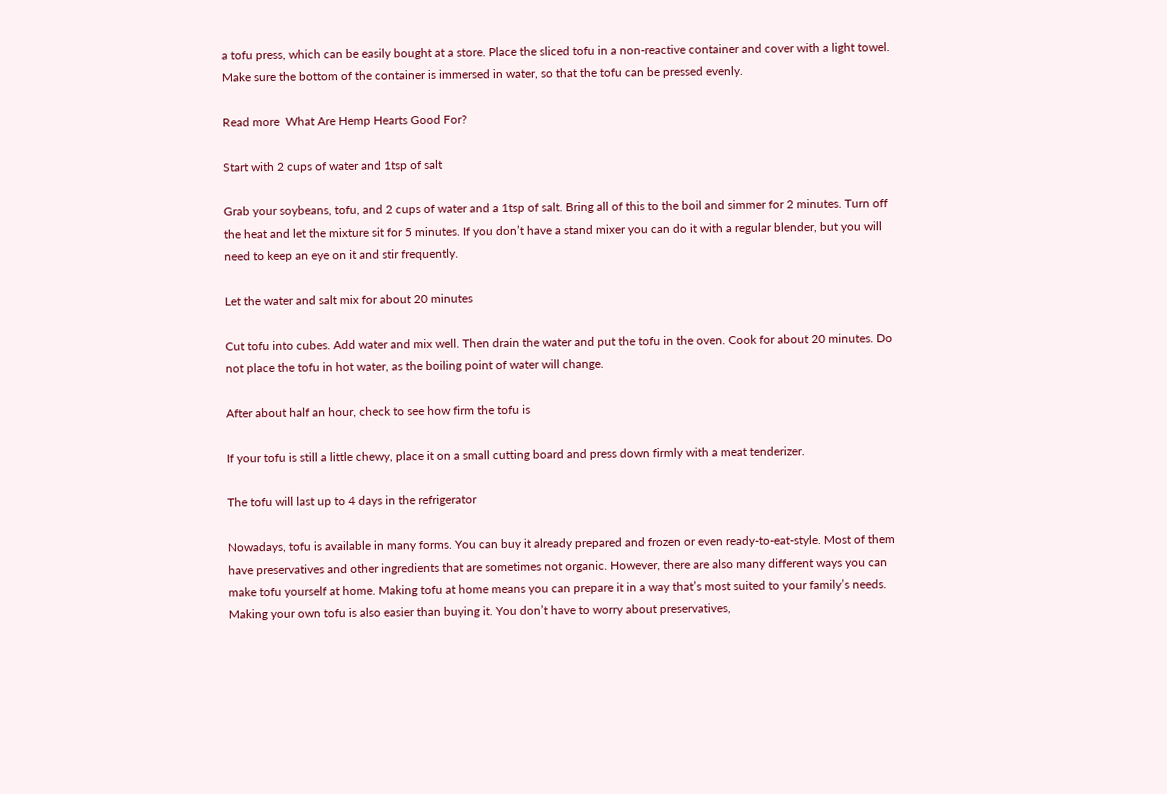a tofu press, which can be easily bought at a store. Place the sliced tofu in a non-reactive container and cover with a light towel. Make sure the bottom of the container is immersed in water, so that the tofu can be pressed evenly.

Read more  What Are Hemp Hearts Good For?

Start with 2 cups of water and 1tsp of salt

Grab your soybeans, tofu, and 2 cups of water and a 1tsp of salt. Bring all of this to the boil and simmer for 2 minutes. Turn off the heat and let the mixture sit for 5 minutes. If you don’t have a stand mixer you can do it with a regular blender, but you will need to keep an eye on it and stir frequently.

Let the water and salt mix for about 20 minutes

Cut tofu into cubes. Add water and mix well. Then drain the water and put the tofu in the oven. Cook for about 20 minutes. Do not place the tofu in hot water, as the boiling point of water will change.

After about half an hour, check to see how firm the tofu is

If your tofu is still a little chewy, place it on a small cutting board and press down firmly with a meat tenderizer.

The tofu will last up to 4 days in the refrigerator

Nowadays, tofu is available in many forms. You can buy it already prepared and frozen or even ready-to-eat-style. Most of them have preservatives and other ingredients that are sometimes not organic. However, there are also many different ways you can make tofu yourself at home. Making tofu at home means you can prepare it in a way that’s most suited to your family’s needs. Making your own tofu is also easier than buying it. You don’t have to worry about preservatives,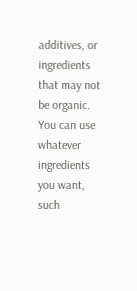additives, or ingredients that may not be organic. You can use whatever ingredients you want, such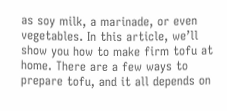as soy milk, a marinade, or even vegetables. In this article, we’ll show you how to make firm tofu at home. There are a few ways to prepare tofu, and it all depends on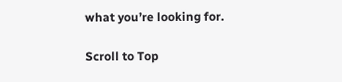what you’re looking for.

Scroll to Top